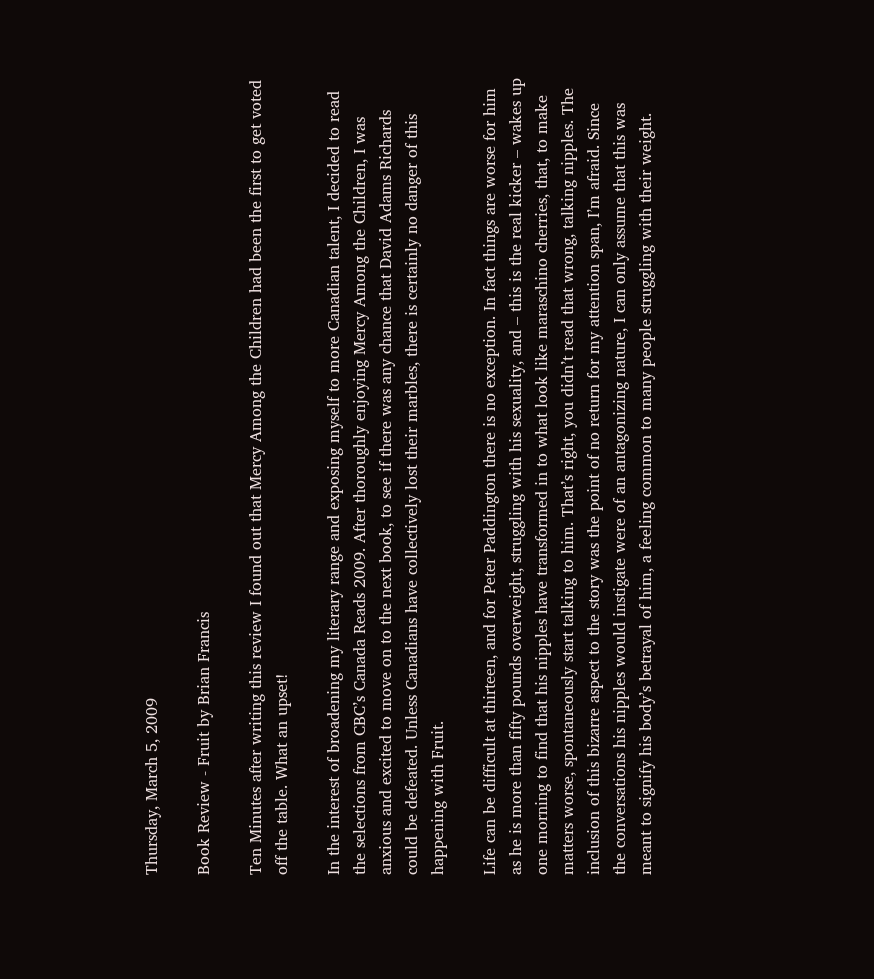Thursday, March 5, 2009

Book Review - Fruit by Brian Francis

Ten Minutes after writing this review I found out that Mercy Among the Children had been the first to get voted off the table. What an upset!

In the interest of broadening my literary range and exposing myself to more Canadian talent, I decided to read the selections from CBC’s Canada Reads 2009. After thoroughly enjoying Mercy Among the Children, I was anxious and excited to move on to the next book, to see if there was any chance that David Adams Richards could be defeated. Unless Canadians have collectively lost their marbles, there is certainly no danger of this happening with Fruit.

Life can be difficult at thirteen, and for Peter Paddington there is no exception. In fact things are worse for him as he is more than fifty pounds overweight, struggling with his sexuality, and – this is the real kicker – wakes up one morning to find that his nipples have transformed in to what look like maraschino cherries, that, to make matters worse, spontaneously start talking to him. That’s right, you didn’t read that wrong, talking nipples. The inclusion of this bizarre aspect to the story was the point of no return for my attention span, I’m afraid. Since the conversations his nipples would instigate were of an antagonizing nature, I can only assume that this was meant to signify his body’s betrayal of him, a feeling common to many people struggling with their weight.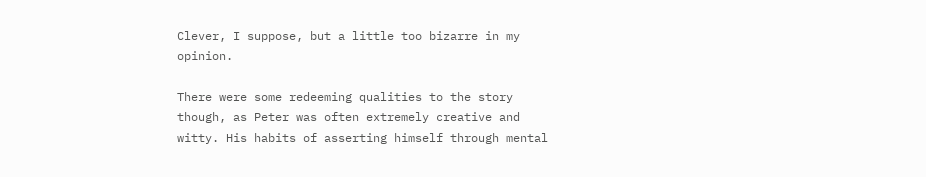Clever, I suppose, but a little too bizarre in my opinion.

There were some redeeming qualities to the story though, as Peter was often extremely creative and witty. His habits of asserting himself through mental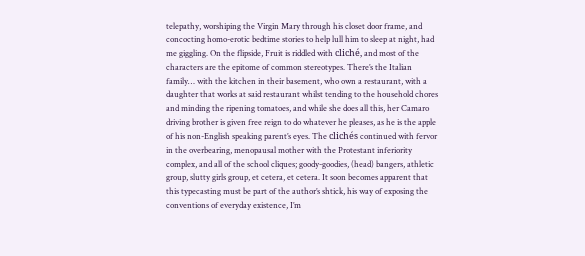telepathy, worshiping the Virgin Mary through his closet door frame, and concocting homo-erotic bedtime stories to help lull him to sleep at night, had me giggling. On the flipside, Fruit is riddled with cliché, and most of the characters are the epitome of common stereotypes. There’s the Italian family… with the kitchen in their basement, who own a restaurant, with a daughter that works at said restaurant whilst tending to the household chores and minding the ripening tomatoes, and while she does all this, her Camaro driving brother is given free reign to do whatever he pleases, as he is the apple of his non-English speaking parent’s eyes. The clichés continued with fervor in the overbearing, menopausal mother with the Protestant inferiority complex, and all of the school cliques; goody-goodies, (head) bangers, athletic group, slutty girls group, et cetera, et cetera. It soon becomes apparent that this typecasting must be part of the author’s shtick, his way of exposing the conventions of everyday existence, I’m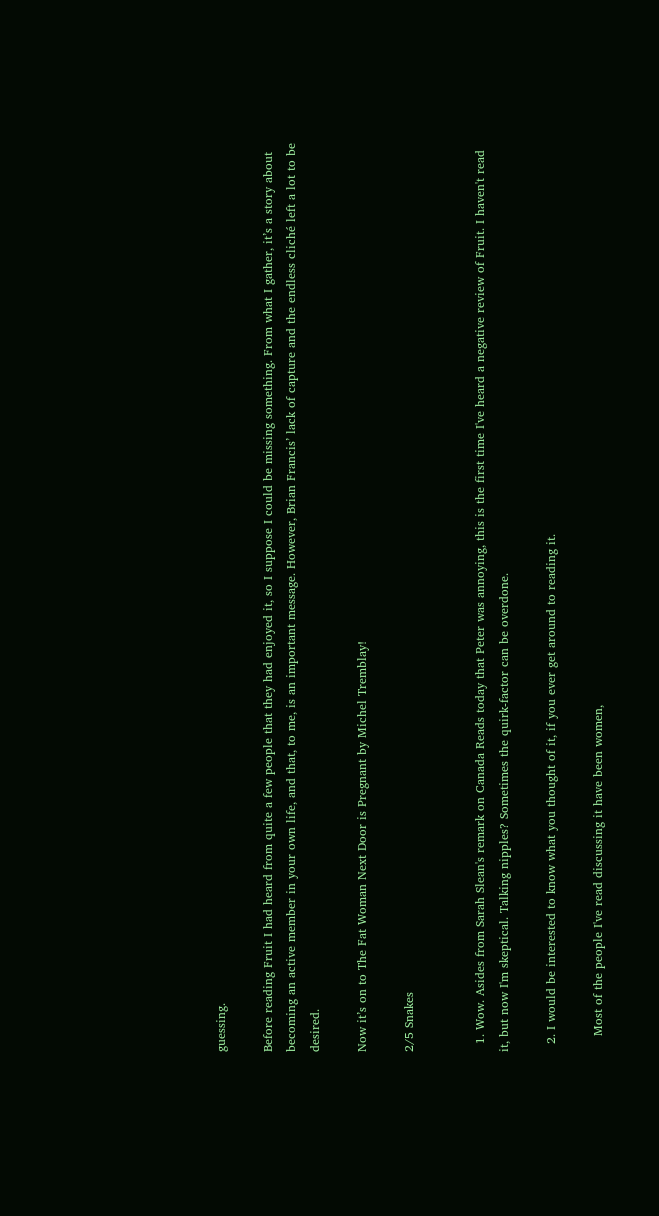guessing.

Before reading Fruit I had heard from quite a few people that they had enjoyed it, so I suppose I could be missing something. From what I gather, it’s a story about becoming an active member in your own life, and that, to me, is an important message. However, Brian Francis’ lack of capture and the endless cliché left a lot to be desired.

Now it’s on to The Fat Woman Next Door is Pregnant by Michel Tremblay!

2/5 Snakes


  1. Wow. Asides from Sarah Slean's remark on Canada Reads today that Peter was annoying, this is the first time I've heard a negative review of Fruit. I haven't read it, but now I'm skeptical. Talking nipples? Sometimes the quirk-factor can be overdone.

  2. I would be interested to know what you thought of it, if you ever get around to reading it.

    Most of the people I've read discussing it have been women,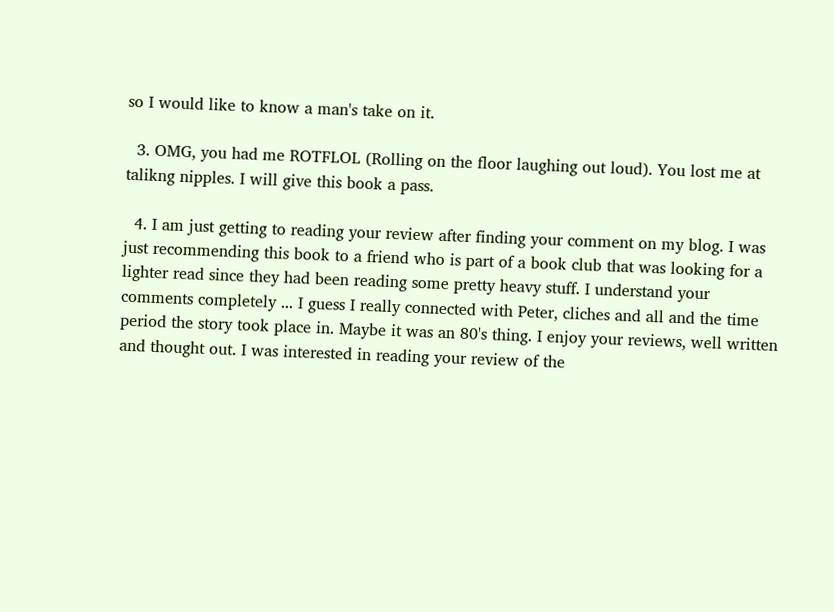so I would like to know a man's take on it.

  3. OMG, you had me ROTFLOL (Rolling on the floor laughing out loud). You lost me at talikng nipples. I will give this book a pass.

  4. I am just getting to reading your review after finding your comment on my blog. I was just recommending this book to a friend who is part of a book club that was looking for a lighter read since they had been reading some pretty heavy stuff. I understand your comments completely ... I guess I really connected with Peter, cliches and all and the time period the story took place in. Maybe it was an 80's thing. I enjoy your reviews, well written and thought out. I was interested in reading your review of the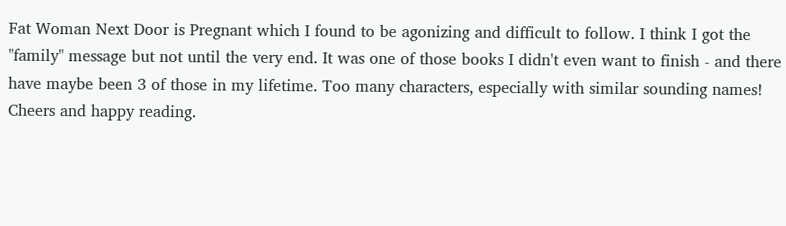Fat Woman Next Door is Pregnant which I found to be agonizing and difficult to follow. I think I got the "family" message but not until the very end. It was one of those books I didn't even want to finish - and there have maybe been 3 of those in my lifetime. Too many characters, especially with similar sounding names! Cheers and happy reading.